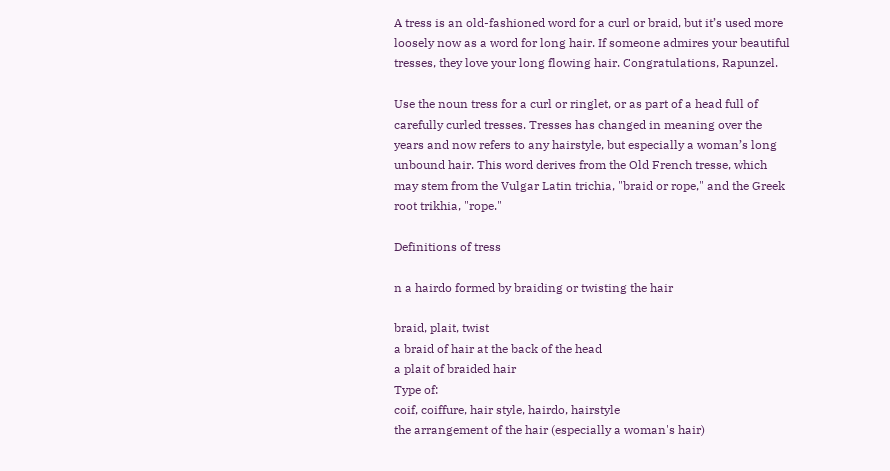A tress is an old-fashioned word for a curl or braid, but it’s used more loosely now as a word for long hair. If someone admires your beautiful tresses, they love your long flowing hair. Congratulations, Rapunzel.

Use the noun tress for a curl or ringlet, or as part of a head full of carefully curled tresses. Tresses has changed in meaning over the years and now refers to any hairstyle, but especially a woman’s long unbound hair. This word derives from the Old French tresse, which may stem from the Vulgar Latin trichia, "braid or rope," and the Greek root trikhia, "rope."

Definitions of tress

n a hairdo formed by braiding or twisting the hair

braid, plait, twist
a braid of hair at the back of the head
a plait of braided hair
Type of:
coif, coiffure, hair style, hairdo, hairstyle
the arrangement of the hair (especially a woman's hair)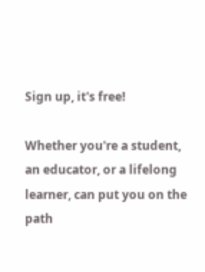Sign up, it's free!

Whether you're a student, an educator, or a lifelong learner, can put you on the path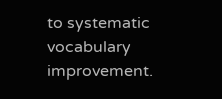to systematic vocabulary improvement.